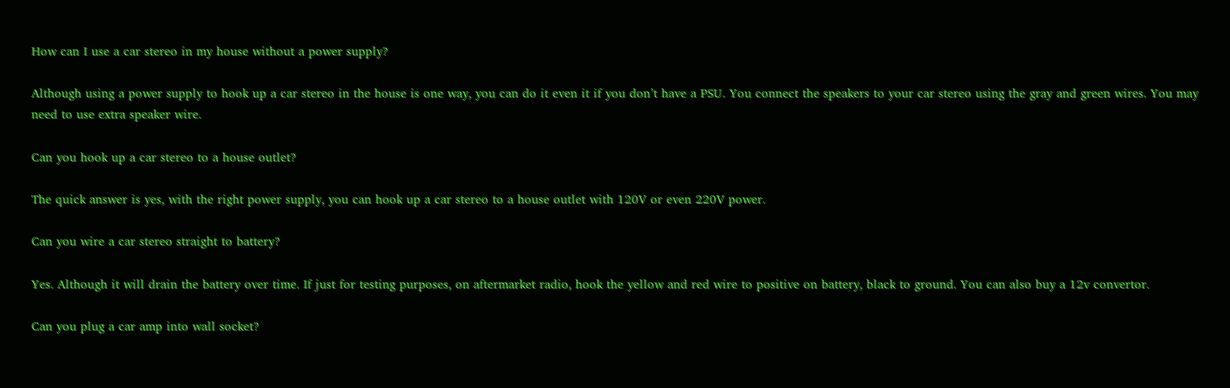How can I use a car stereo in my house without a power supply?

Although using a power supply to hook up a car stereo in the house is one way, you can do it even it if you don’t have a PSU. You connect the speakers to your car stereo using the gray and green wires. You may need to use extra speaker wire.

Can you hook up a car stereo to a house outlet?

The quick answer is yes, with the right power supply, you can hook up a car stereo to a house outlet with 120V or even 220V power.

Can you wire a car stereo straight to battery?

Yes. Although it will drain the battery over time. If just for testing purposes, on aftermarket radio, hook the yellow and red wire to positive on battery, black to ground. You can also buy a 12v convertor.

Can you plug a car amp into wall socket?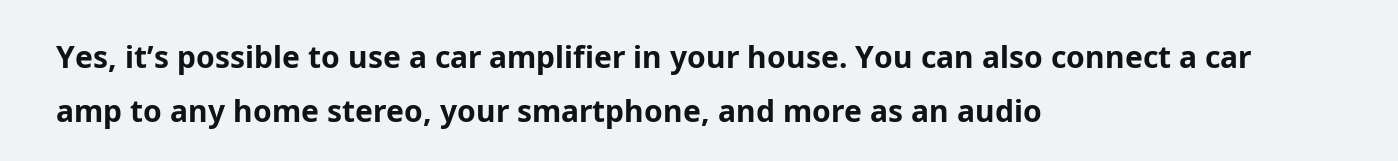Yes, it’s possible to use a car amplifier in your house. You can also connect a car amp to any home stereo, your smartphone, and more as an audio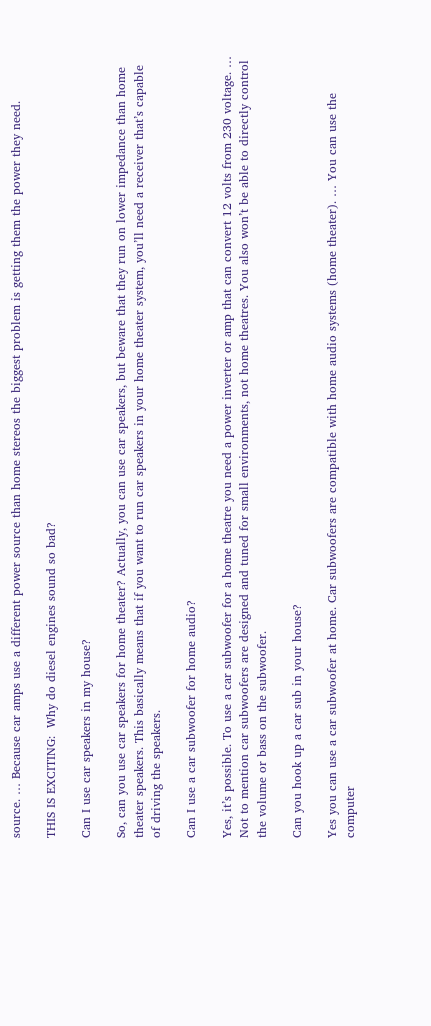source. … Because car amps use a different power source than home stereos the biggest problem is getting them the power they need.

THIS IS EXCITING:  Why do diesel engines sound so bad?

Can I use car speakers in my house?

So, can you use car speakers for home theater? Actually, you can use car speakers, but beware that they run on lower impedance than home theater speakers. This basically means that if you want to run car speakers in your home theater system, you’ll need a receiver that’s capable of driving the speakers.

Can I use a car subwoofer for home audio?

Yes, it’s possible. To use a car subwoofer for a home theatre you need a power inverter or amp that can convert 12 volts from 230 voltage. … Not to mention car subwoofers are designed and tuned for small environments, not home theatres. You also won’t be able to directly control the volume or bass on the subwoofer.

Can you hook up a car sub in your house?

Yes you can use a car subwoofer at home. Car subwoofers are compatible with home audio systems (home theater). … You can use the computer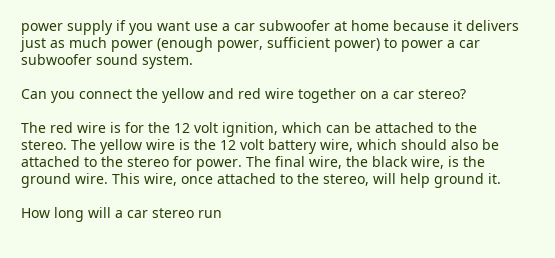power supply if you want use a car subwoofer at home because it delivers just as much power (enough power, sufficient power) to power a car subwoofer sound system.

Can you connect the yellow and red wire together on a car stereo?

The red wire is for the 12 volt ignition, which can be attached to the stereo. The yellow wire is the 12 volt battery wire, which should also be attached to the stereo for power. The final wire, the black wire, is the ground wire. This wire, once attached to the stereo, will help ground it.

How long will a car stereo run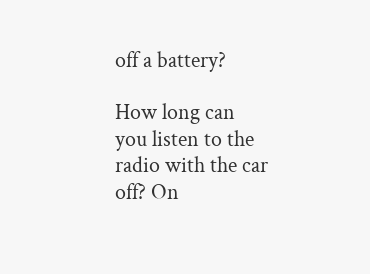off a battery?

How long can you listen to the radio with the car off? On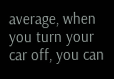average, when you turn your car off, you can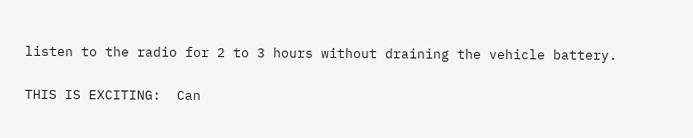listen to the radio for 2 to 3 hours without draining the vehicle battery.

THIS IS EXCITING:  Can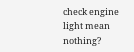check engine light mean nothing?